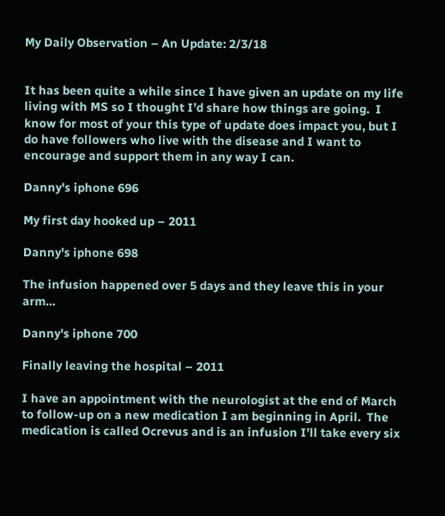My Daily Observation – An Update: 2/3/18


It has been quite a while since I have given an update on my life living with MS so I thought I’d share how things are going.  I know for most of your this type of update does impact you, but I do have followers who live with the disease and I want to encourage and support them in any way I can.

Danny's iphone 696

My first day hooked up – 2011

Danny's iphone 698

The infusion happened over 5 days and they leave this in your arm…

Danny's iphone 700

Finally leaving the hospital – 2011

I have an appointment with the neurologist at the end of March to follow-up on a new medication I am beginning in April.  The medication is called Ocrevus and is an infusion I’ll take every six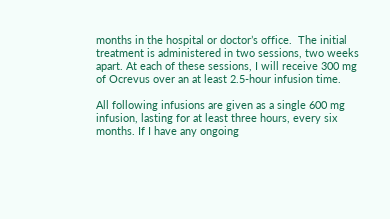months in the hospital or doctor’s office.  The initial treatment is administered in two sessions, two weeks apart. At each of these sessions, I will receive 300 mg of Ocrevus over an at least 2.5-hour infusion time.

All following infusions are given as a single 600 mg infusion, lasting for at least three hours, every six months. If I have any ongoing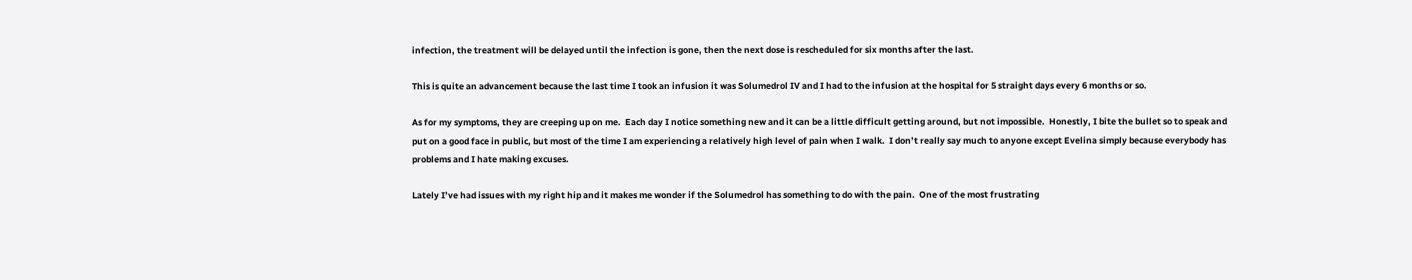infection, the treatment will be delayed until the infection is gone, then the next dose is rescheduled for six months after the last.

This is quite an advancement because the last time I took an infusion it was Solumedrol IV and I had to the infusion at the hospital for 5 straight days every 6 months or so.

As for my symptoms, they are creeping up on me.  Each day I notice something new and it can be a little difficult getting around, but not impossible.  Honestly, I bite the bullet so to speak and put on a good face in public, but most of the time I am experiencing a relatively high level of pain when I walk.  I don’t really say much to anyone except Evelina simply because everybody has problems and I hate making excuses.

Lately I’ve had issues with my right hip and it makes me wonder if the Solumedrol has something to do with the pain.  One of the most frustrating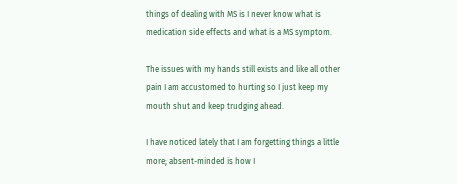things of dealing with MS is I never know what is medication side effects and what is a MS symptom.

The issues with my hands still exists and like all other pain I am accustomed to hurting so I just keep my mouth shut and keep trudging ahead.

I have noticed lately that I am forgetting things a little more; absent-minded is how I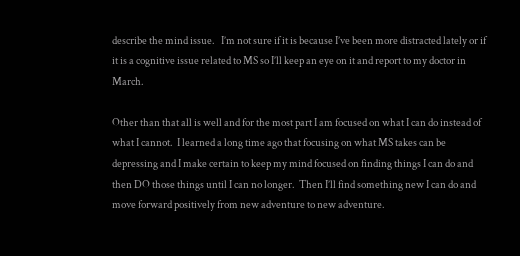describe the mind issue.   I’m not sure if it is because I’ve been more distracted lately or if it is a cognitive issue related to MS so I’ll keep an eye on it and report to my doctor in March.

Other than that all is well and for the most part I am focused on what I can do instead of what I cannot.  I learned a long time ago that focusing on what MS takes can be depressing and I make certain to keep my mind focused on finding things I can do and then DO those things until I can no longer.  Then I’ll find something new I can do and move forward positively from new adventure to new adventure.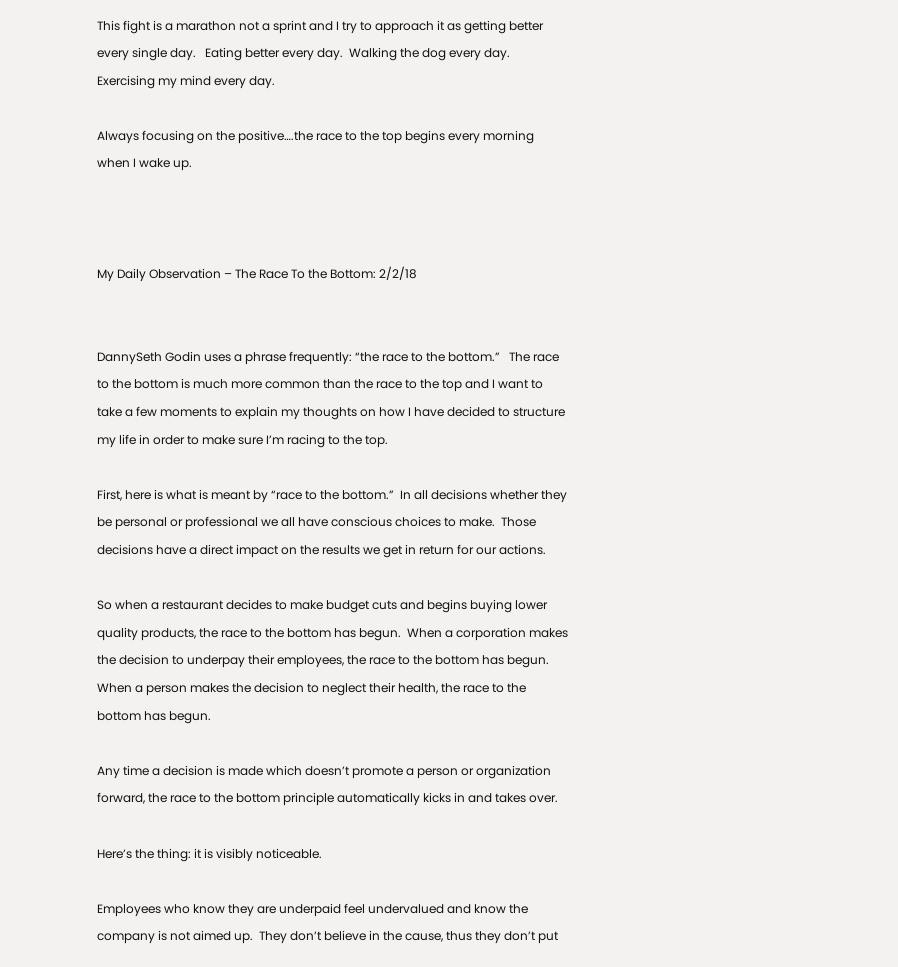This fight is a marathon not a sprint and I try to approach it as getting better every single day.   Eating better every day.  Walking the dog every day.  Exercising my mind every day.

Always focusing on the positive….the race to the top begins every morning when I wake up.



My Daily Observation – The Race To the Bottom: 2/2/18


DannySeth Godin uses a phrase frequently: “the race to the bottom.”   The race to the bottom is much more common than the race to the top and I want to take a few moments to explain my thoughts on how I have decided to structure my life in order to make sure I’m racing to the top.

First, here is what is meant by “race to the bottom.”  In all decisions whether they be personal or professional we all have conscious choices to make.  Those decisions have a direct impact on the results we get in return for our actions.

So when a restaurant decides to make budget cuts and begins buying lower quality products, the race to the bottom has begun.  When a corporation makes the decision to underpay their employees, the race to the bottom has begun.  When a person makes the decision to neglect their health, the race to the bottom has begun.

Any time a decision is made which doesn’t promote a person or organization forward, the race to the bottom principle automatically kicks in and takes over.

Here’s the thing: it is visibly noticeable.

Employees who know they are underpaid feel undervalued and know the company is not aimed up.  They don’t believe in the cause, thus they don’t put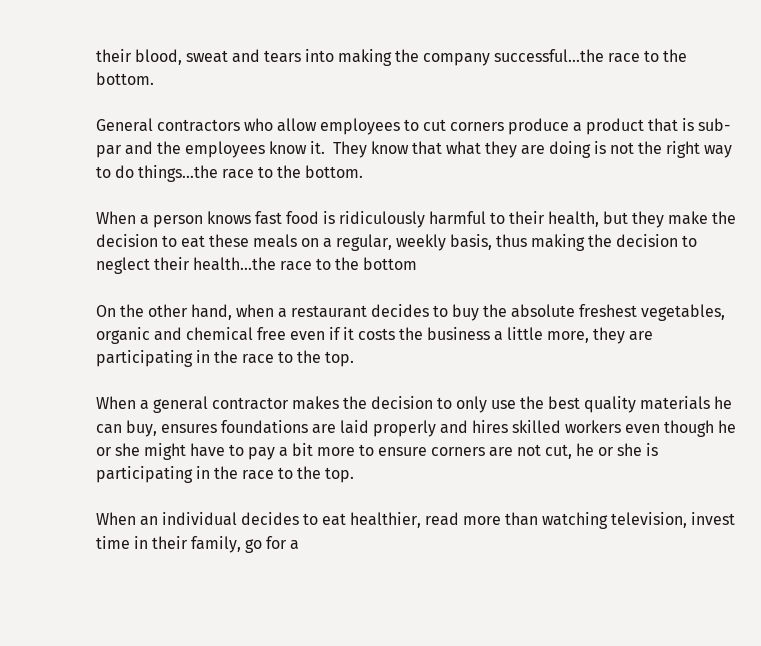their blood, sweat and tears into making the company successful…the race to the bottom.

General contractors who allow employees to cut corners produce a product that is sub-par and the employees know it.  They know that what they are doing is not the right way to do things…the race to the bottom.

When a person knows fast food is ridiculously harmful to their health, but they make the decision to eat these meals on a regular, weekly basis, thus making the decision to neglect their health…the race to the bottom

On the other hand, when a restaurant decides to buy the absolute freshest vegetables, organic and chemical free even if it costs the business a little more, they are participating in the race to the top.

When a general contractor makes the decision to only use the best quality materials he can buy, ensures foundations are laid properly and hires skilled workers even though he or she might have to pay a bit more to ensure corners are not cut, he or she is participating in the race to the top.

When an individual decides to eat healthier, read more than watching television, invest time in their family, go for a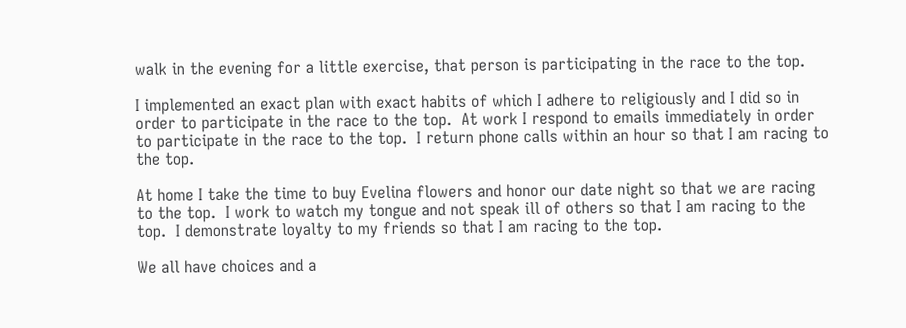walk in the evening for a little exercise, that person is participating in the race to the top.

I implemented an exact plan with exact habits of which I adhere to religiously and I did so in order to participate in the race to the top.  At work I respond to emails immediately in order to participate in the race to the top.  I return phone calls within an hour so that I am racing to the top.

At home I take the time to buy Evelina flowers and honor our date night so that we are racing to the top.  I work to watch my tongue and not speak ill of others so that I am racing to the top.  I demonstrate loyalty to my friends so that I am racing to the top.

We all have choices and a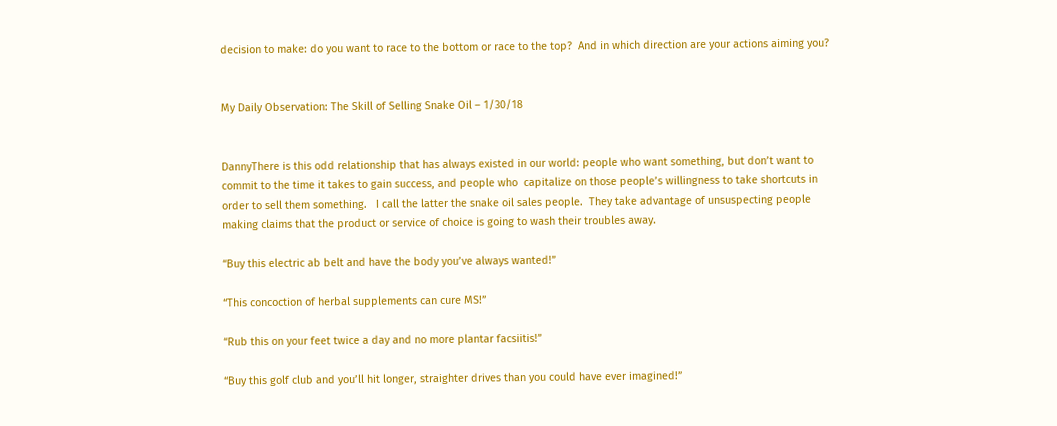decision to make: do you want to race to the bottom or race to the top?  And in which direction are your actions aiming you?


My Daily Observation: The Skill of Selling Snake Oil – 1/30/18


DannyThere is this odd relationship that has always existed in our world: people who want something, but don’t want to commit to the time it takes to gain success, and people who  capitalize on those people’s willingness to take shortcuts in order to sell them something.   I call the latter the snake oil sales people.  They take advantage of unsuspecting people making claims that the product or service of choice is going to wash their troubles away.

“Buy this electric ab belt and have the body you’ve always wanted!”

“This concoction of herbal supplements can cure MS!”

“Rub this on your feet twice a day and no more plantar facsiitis!”

“Buy this golf club and you’ll hit longer, straighter drives than you could have ever imagined!”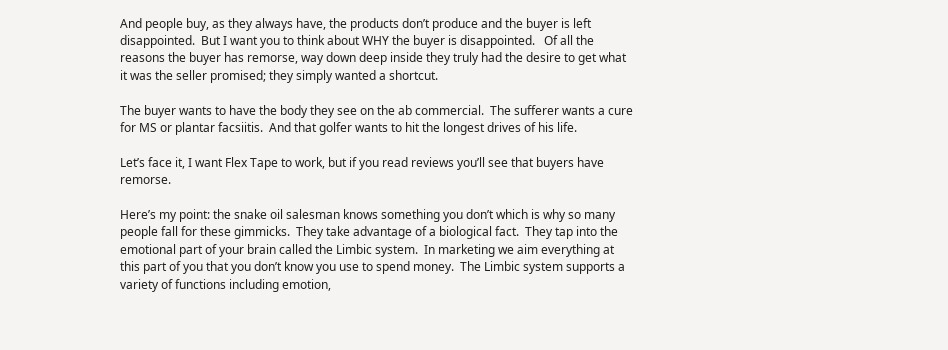And people buy, as they always have, the products don’t produce and the buyer is left disappointed.  But I want you to think about WHY the buyer is disappointed.   Of all the reasons the buyer has remorse, way down deep inside they truly had the desire to get what it was the seller promised; they simply wanted a shortcut.

The buyer wants to have the body they see on the ab commercial.  The sufferer wants a cure for MS or plantar facsiitis.  And that golfer wants to hit the longest drives of his life.

Let’s face it, I want Flex Tape to work, but if you read reviews you’ll see that buyers have remorse.

Here’s my point: the snake oil salesman knows something you don’t which is why so many people fall for these gimmicks.  They take advantage of a biological fact.  They tap into the emotional part of your brain called the Limbic system.  In marketing we aim everything at this part of you that you don’t know you use to spend money.  The Limbic system supports a variety of functions including emotion,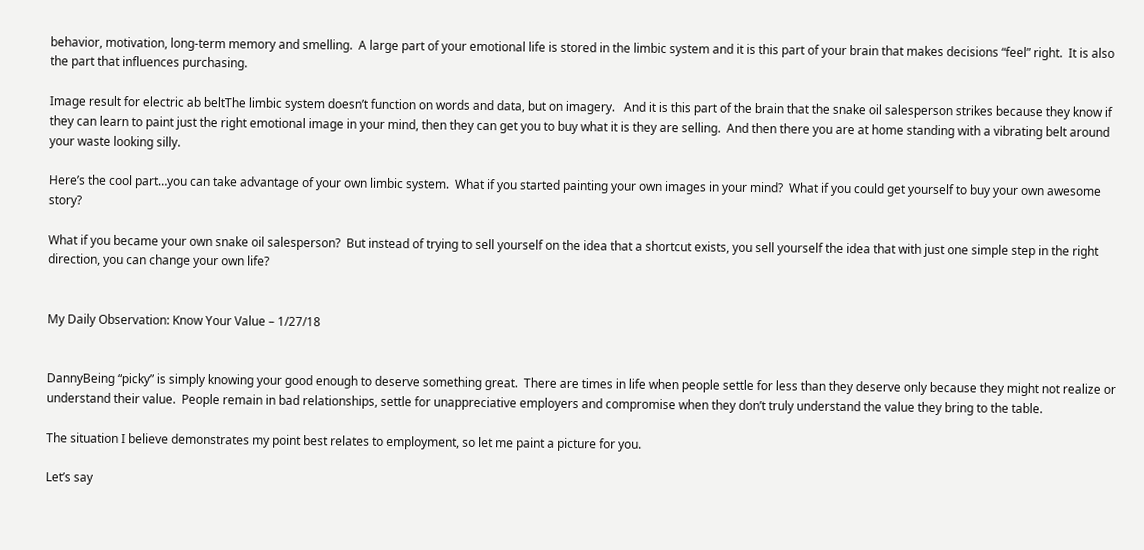behavior, motivation, long-term memory and smelling.  A large part of your emotional life is stored in the limbic system and it is this part of your brain that makes decisions “feel” right.  It is also the part that influences purchasing.

Image result for electric ab beltThe limbic system doesn’t function on words and data, but on imagery.   And it is this part of the brain that the snake oil salesperson strikes because they know if they can learn to paint just the right emotional image in your mind, then they can get you to buy what it is they are selling.  And then there you are at home standing with a vibrating belt around your waste looking silly.

Here’s the cool part…you can take advantage of your own limbic system.  What if you started painting your own images in your mind?  What if you could get yourself to buy your own awesome story?

What if you became your own snake oil salesperson?  But instead of trying to sell yourself on the idea that a shortcut exists, you sell yourself the idea that with just one simple step in the right direction, you can change your own life?


My Daily Observation: Know Your Value – 1/27/18


DannyBeing “picky” is simply knowing your good enough to deserve something great.  There are times in life when people settle for less than they deserve only because they might not realize or understand their value.  People remain in bad relationships, settle for unappreciative employers and compromise when they don’t truly understand the value they bring to the table.

The situation I believe demonstrates my point best relates to employment, so let me paint a picture for you.

Let’s say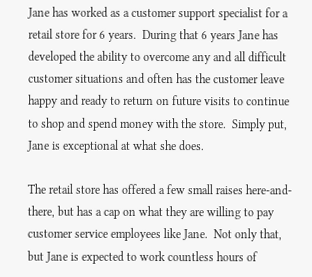Jane has worked as a customer support specialist for a retail store for 6 years.  During that 6 years Jane has developed the ability to overcome any and all difficult customer situations and often has the customer leave happy and ready to return on future visits to continue to shop and spend money with the store.  Simply put, Jane is exceptional at what she does.

The retail store has offered a few small raises here-and-there, but has a cap on what they are willing to pay customer service employees like Jane.  Not only that, but Jane is expected to work countless hours of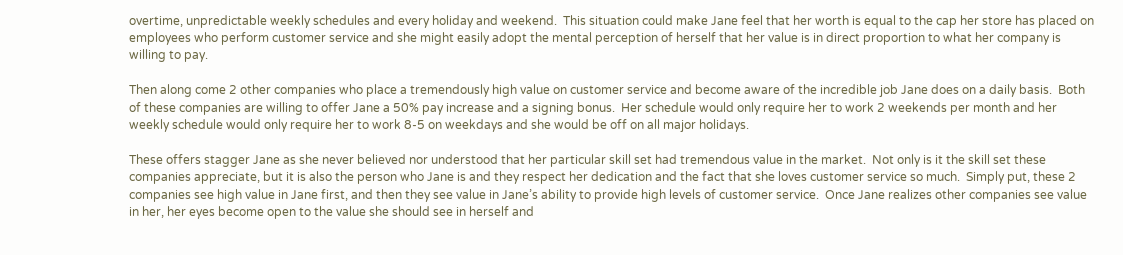overtime, unpredictable weekly schedules and every holiday and weekend.  This situation could make Jane feel that her worth is equal to the cap her store has placed on employees who perform customer service and she might easily adopt the mental perception of herself that her value is in direct proportion to what her company is willing to pay.

Then along come 2 other companies who place a tremendously high value on customer service and become aware of the incredible job Jane does on a daily basis.  Both of these companies are willing to offer Jane a 50% pay increase and a signing bonus.  Her schedule would only require her to work 2 weekends per month and her weekly schedule would only require her to work 8-5 on weekdays and she would be off on all major holidays.

These offers stagger Jane as she never believed nor understood that her particular skill set had tremendous value in the market.  Not only is it the skill set these companies appreciate, but it is also the person who Jane is and they respect her dedication and the fact that she loves customer service so much.  Simply put, these 2 companies see high value in Jane first, and then they see value in Jane’s ability to provide high levels of customer service.  Once Jane realizes other companies see value in her, her eyes become open to the value she should see in herself and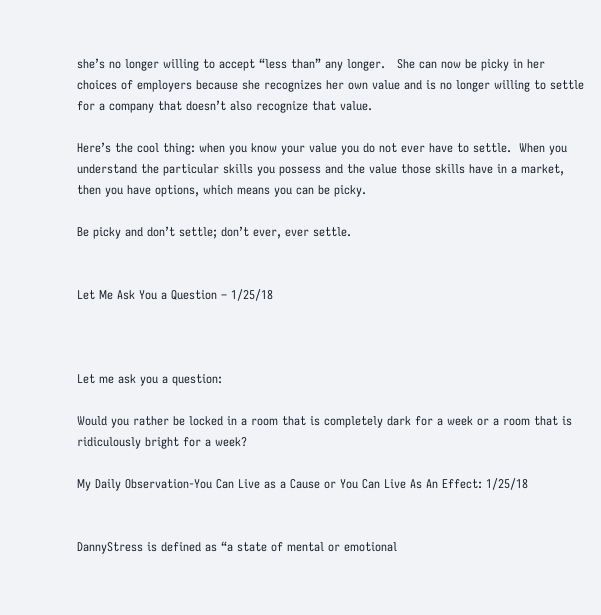she’s no longer willing to accept “less than” any longer.   She can now be picky in her choices of employers because she recognizes her own value and is no longer willing to settle for a company that doesn’t also recognize that value.

Here’s the cool thing: when you know your value you do not ever have to settle.  When you understand the particular skills you possess and the value those skills have in a market, then you have options, which means you can be picky.

Be picky and don’t settle; don’t ever, ever settle.


Let Me Ask You a Question – 1/25/18



Let me ask you a question:

Would you rather be locked in a room that is completely dark for a week or a room that is ridiculously bright for a week?

My Daily Observation-You Can Live as a Cause or You Can Live As An Effect: 1/25/18


DannyStress is defined as “a state of mental or emotional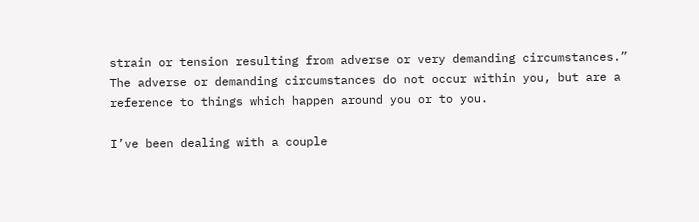strain or tension resulting from adverse or very demanding circumstances.”  The adverse or demanding circumstances do not occur within you, but are a reference to things which happen around you or to you.

I’ve been dealing with a couple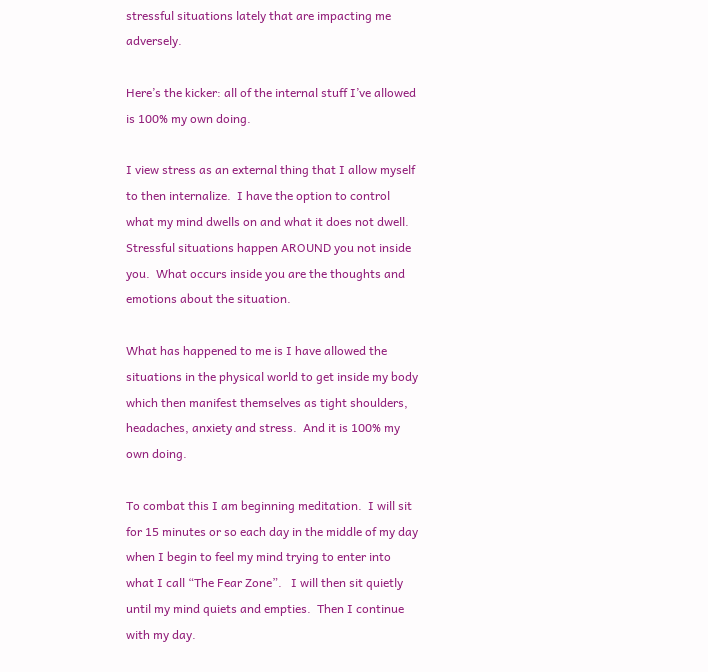stressful situations lately that are impacting me adversely.

Here’s the kicker: all of the internal stuff I’ve allowed is 100% my own doing.

I view stress as an external thing that I allow myself to then internalize.  I have the option to control what my mind dwells on and what it does not dwell.  Stressful situations happen AROUND you not inside you.  What occurs inside you are the thoughts and emotions about the situation.

What has happened to me is I have allowed the situations in the physical world to get inside my body which then manifest themselves as tight shoulders, headaches, anxiety and stress.  And it is 100% my own doing.

To combat this I am beginning meditation.  I will sit for 15 minutes or so each day in the middle of my day when I begin to feel my mind trying to enter into what I call “The Fear Zone”.   I will then sit quietly until my mind quiets and empties.  Then I continue with my day.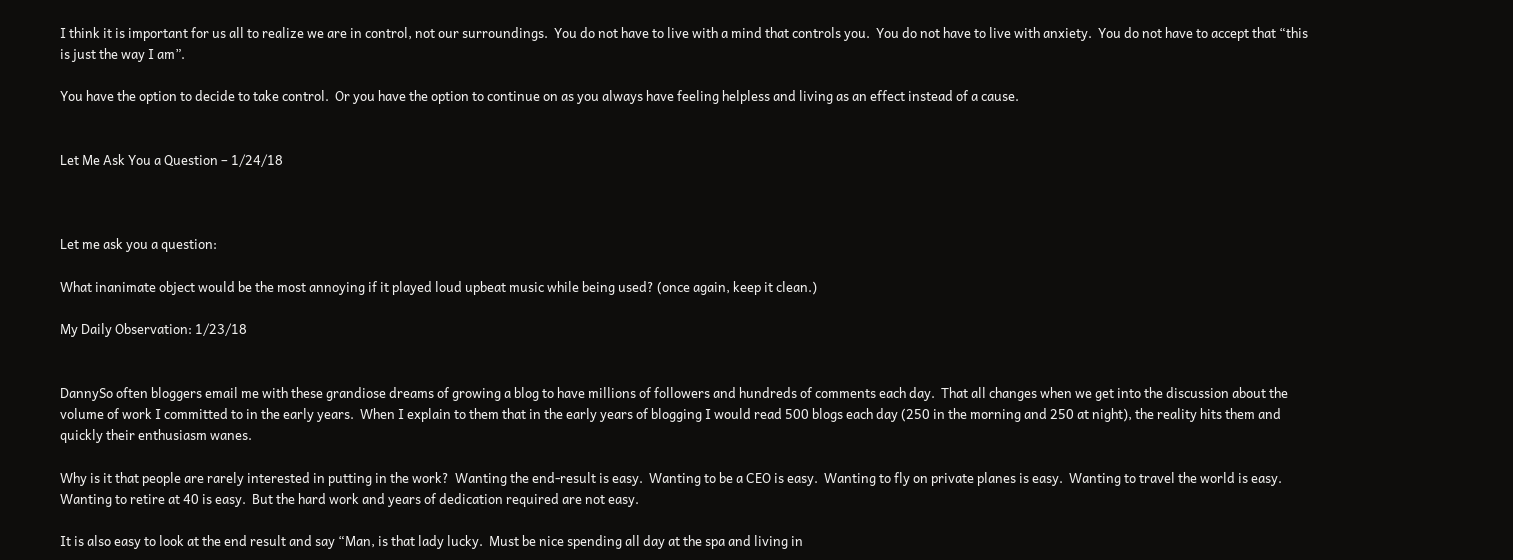I think it is important for us all to realize we are in control, not our surroundings.  You do not have to live with a mind that controls you.  You do not have to live with anxiety.  You do not have to accept that “this is just the way I am”.

You have the option to decide to take control.  Or you have the option to continue on as you always have feeling helpless and living as an effect instead of a cause.


Let Me Ask You a Question – 1/24/18



Let me ask you a question:

What inanimate object would be the most annoying if it played loud upbeat music while being used? (once again, keep it clean.)

My Daily Observation: 1/23/18


DannySo often bloggers email me with these grandiose dreams of growing a blog to have millions of followers and hundreds of comments each day.  That all changes when we get into the discussion about the volume of work I committed to in the early years.  When I explain to them that in the early years of blogging I would read 500 blogs each day (250 in the morning and 250 at night), the reality hits them and quickly their enthusiasm wanes.

Why is it that people are rarely interested in putting in the work?  Wanting the end-result is easy.  Wanting to be a CEO is easy.  Wanting to fly on private planes is easy.  Wanting to travel the world is easy.  Wanting to retire at 40 is easy.  But the hard work and years of dedication required are not easy.

It is also easy to look at the end result and say “Man, is that lady lucky.  Must be nice spending all day at the spa and living in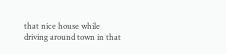that nice house while driving around town in that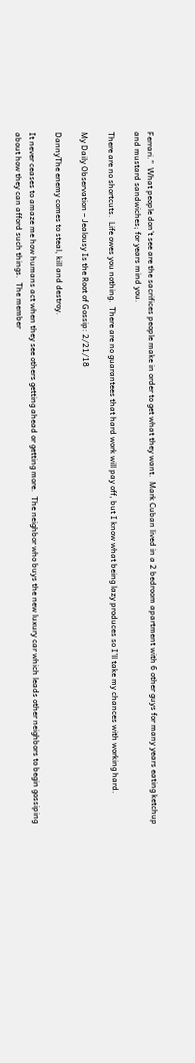Ferrari.”  What people don’t see are the sacrifices people make in order to get what they want.  Mark Cuban lived in a 2 bedroom apartment with 6 other guys for many years eating ketchup and mustard sandwiches; for years mind you.

There are no shortcuts.  Life owes you nothing.  There are no guarantees that hard work will pay off, but I know what being lazy produces so I’ll take my chances with working hard.

My Daily Observation – Jealousy Is the Root of Gossip: 2/21/18

DannyThe enemy comes to steal, kill and destroy.

It never ceases to amaze me how humans act when they see others getting ahead or getting more.  The neighbor who buys the new luxury car which leads other neighbors to begin gossiping about how they can afford such things.  The member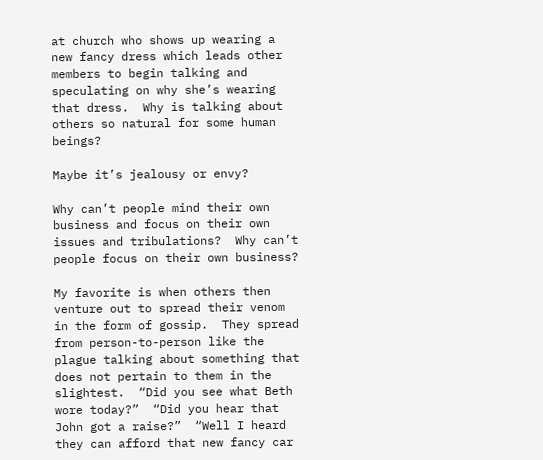at church who shows up wearing a new fancy dress which leads other members to begin talking and speculating on why she’s wearing that dress.  Why is talking about others so natural for some human beings?

Maybe it’s jealousy or envy?

Why can’t people mind their own business and focus on their own issues and tribulations?  Why can’t people focus on their own business?

My favorite is when others then venture out to spread their venom in the form of gossip.  They spread from person-to-person like the plague talking about something that does not pertain to them in the slightest.  “Did you see what Beth wore today?”  “Did you hear that John got a raise?”  “Well I heard they can afford that new fancy car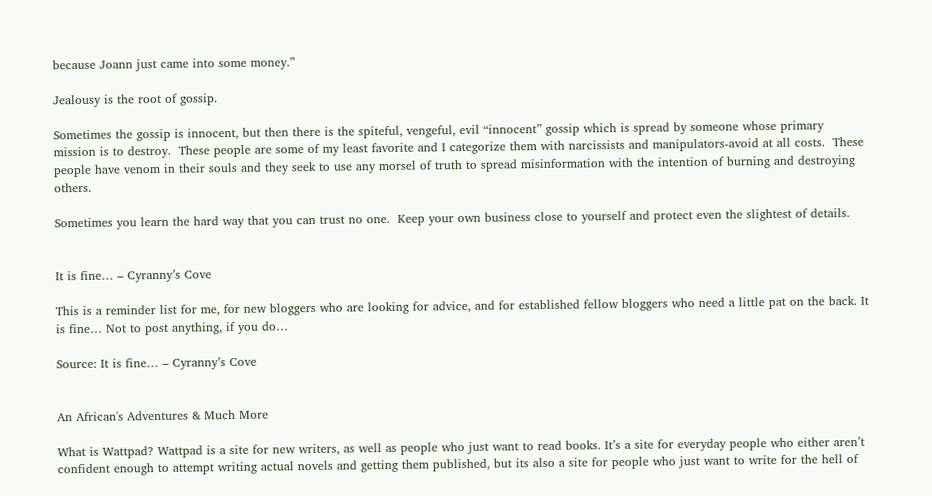because Joann just came into some money.”

Jealousy is the root of gossip.

Sometimes the gossip is innocent, but then there is the spiteful, vengeful, evil “innocent” gossip which is spread by someone whose primary mission is to destroy.  These people are some of my least favorite and I categorize them with narcissists and manipulators-avoid at all costs.  These people have venom in their souls and they seek to use any morsel of truth to spread misinformation with the intention of burning and destroying others.

Sometimes you learn the hard way that you can trust no one.  Keep your own business close to yourself and protect even the slightest of details.


It is fine… – Cyranny’s Cove

This is a reminder list for me, for new bloggers who are looking for advice, and for established fellow bloggers who need a little pat on the back. It is fine… Not to post anything, if you do…

Source: It is fine… – Cyranny’s Cove


An African's Adventures & Much More

What is Wattpad? Wattpad is a site for new writers, as well as people who just want to read books. It’s a site for everyday people who either aren’t confident enough to attempt writing actual novels and getting them published, but its also a site for people who just want to write for the hell of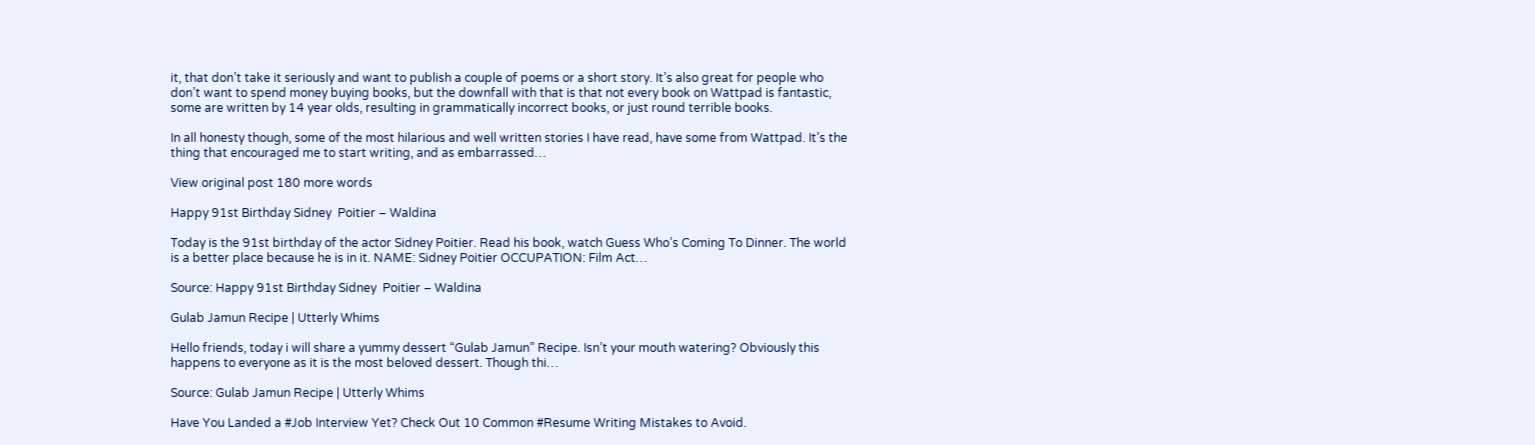it, that don’t take it seriously and want to publish a couple of poems or a short story. It’s also great for people who don’t want to spend money buying books, but the downfall with that is that not every book on Wattpad is fantastic, some are written by 14 year olds, resulting in grammatically incorrect books, or just round terrible books.

In all honesty though, some of the most hilarious and well written stories I have read, have some from Wattpad. It’s the thing that encouraged me to start writing, and as embarrassed…

View original post 180 more words

Happy 91st Birthday Sidney  Poitier – Waldina

Today is the 91st birthday of the actor Sidney Poitier. Read his book, watch Guess Who’s Coming To Dinner. The world is a better place because he is in it. NAME: Sidney Poitier OCCUPATION: Film Act…

Source: Happy 91st Birthday Sidney  Poitier – Waldina

Gulab Jamun Recipe | Utterly Whims

Hello friends, today i will share a yummy dessert “Gulab Jamun” Recipe. Isn’t your mouth watering? Obviously this happens to everyone as it is the most beloved dessert. Though thi…

Source: Gulab Jamun Recipe | Utterly Whims

Have You Landed a #Job Interview Yet? Check Out 10 Common #Resume Writing Mistakes to Avoid.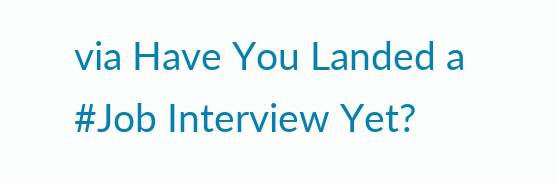via Have You Landed a #Job Interview Yet?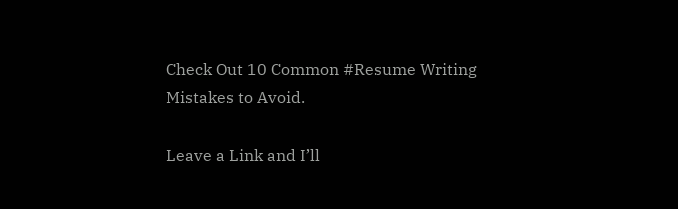Check Out 10 Common #Resume Writing Mistakes to Avoid.

Leave a Link and I’ll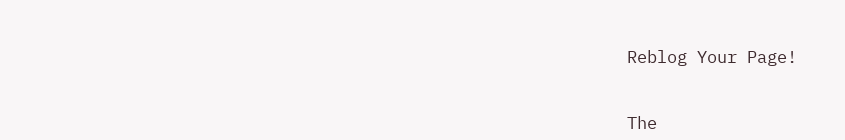Reblog Your Page!


The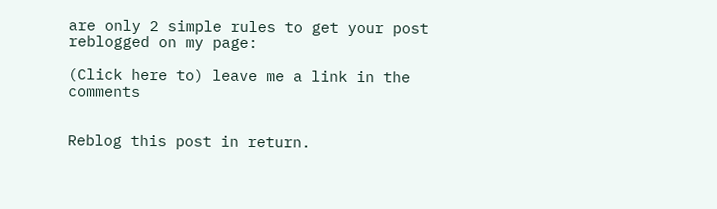are only 2 simple rules to get your post reblogged on my page:

(Click here to) leave me a link in the comments


Reblog this post in return.